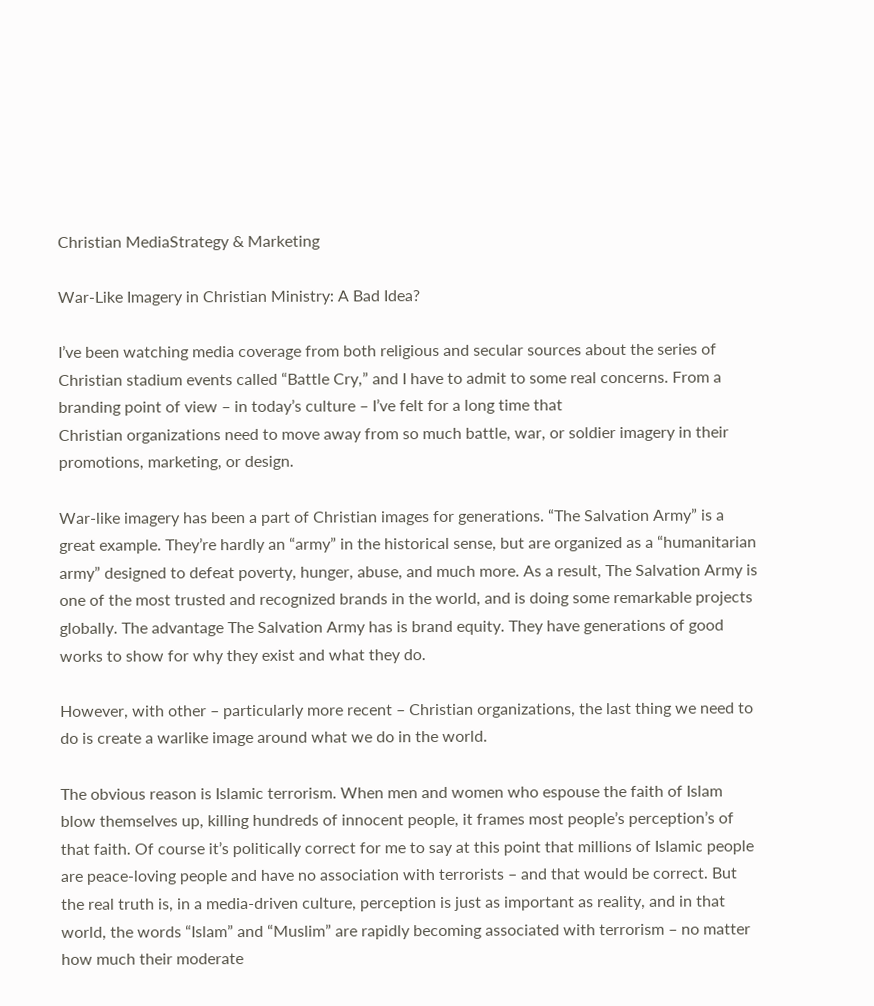Christian MediaStrategy & Marketing

War-Like Imagery in Christian Ministry: A Bad Idea?

I’ve been watching media coverage from both religious and secular sources about the series of Christian stadium events called “Battle Cry,” and I have to admit to some real concerns. From a branding point of view – in today’s culture – I’ve felt for a long time that
Christian organizations need to move away from so much battle, war, or soldier imagery in their promotions, marketing, or design.

War-like imagery has been a part of Christian images for generations. “The Salvation Army” is a great example. They’re hardly an “army” in the historical sense, but are organized as a “humanitarian army” designed to defeat poverty, hunger, abuse, and much more. As a result, The Salvation Army is one of the most trusted and recognized brands in the world, and is doing some remarkable projects globally. The advantage The Salvation Army has is brand equity. They have generations of good works to show for why they exist and what they do.

However, with other – particularly more recent – Christian organizations, the last thing we need to do is create a warlike image around what we do in the world.

The obvious reason is Islamic terrorism. When men and women who espouse the faith of Islam blow themselves up, killing hundreds of innocent people, it frames most people’s perception’s of that faith. Of course it’s politically correct for me to say at this point that millions of Islamic people are peace-loving people and have no association with terrorists – and that would be correct. But the real truth is, in a media-driven culture, perception is just as important as reality, and in that world, the words “Islam” and “Muslim” are rapidly becoming associated with terrorism – no matter how much their moderate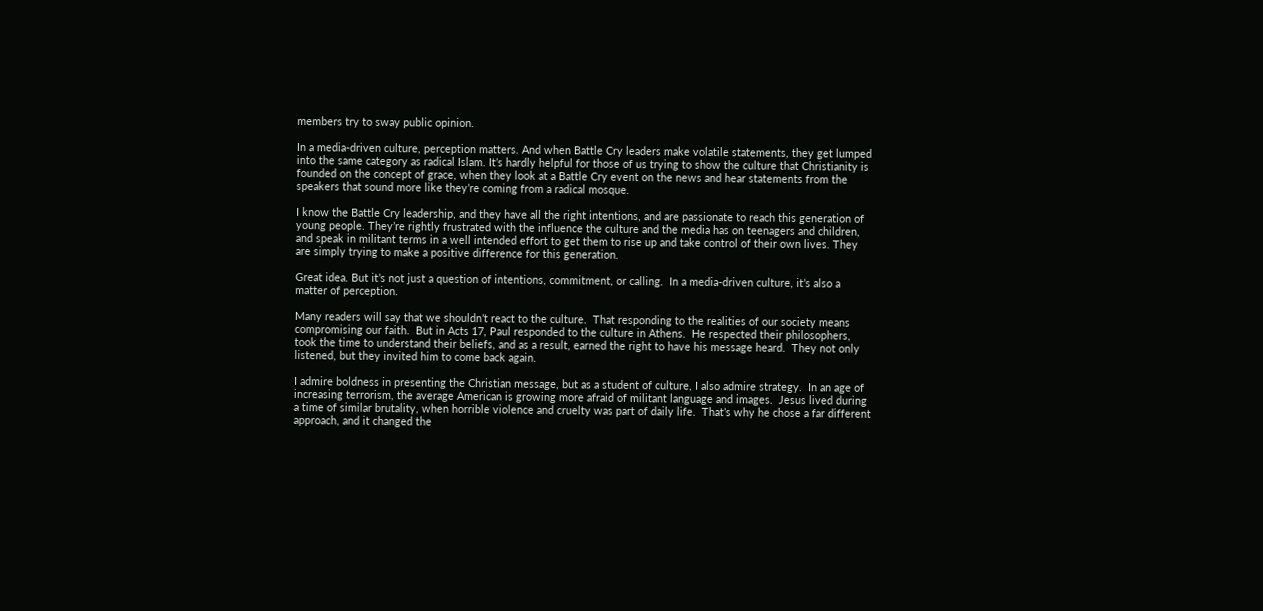members try to sway public opinion.

In a media-driven culture, perception matters. And when Battle Cry leaders make volatile statements, they get lumped into the same category as radical Islam. It’s hardly helpful for those of us trying to show the culture that Christianity is founded on the concept of grace, when they look at a Battle Cry event on the news and hear statements from the speakers that sound more like they’re coming from a radical mosque.

I know the Battle Cry leadership, and they have all the right intentions, and are passionate to reach this generation of young people. They’re rightly frustrated with the influence the culture and the media has on teenagers and children, and speak in militant terms in a well intended effort to get them to rise up and take control of their own lives. They are simply trying to make a positive difference for this generation.

Great idea. But it’s not just a question of intentions, commitment, or calling.  In a media-driven culture, it’s also a matter of perception.

Many readers will say that we shouldn’t react to the culture.  That responding to the realities of our society means compromising our faith.  But in Acts 17, Paul responded to the culture in Athens.  He respected their philosophers, took the time to understand their beliefs, and as a result, earned the right to have his message heard.  They not only listened, but they invited him to come back again.

I admire boldness in presenting the Christian message, but as a student of culture, I also admire strategy.  In an age of increasing terrorism, the average American is growing more afraid of militant language and images.  Jesus lived during a time of similar brutality, when horrible violence and cruelty was part of daily life.  That’s why he chose a far different approach, and it changed the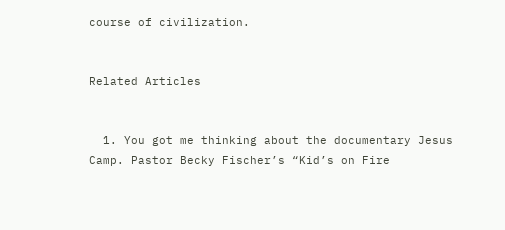course of civilization.


Related Articles


  1. You got me thinking about the documentary Jesus Camp. Pastor Becky Fischer’s “Kid’s on Fire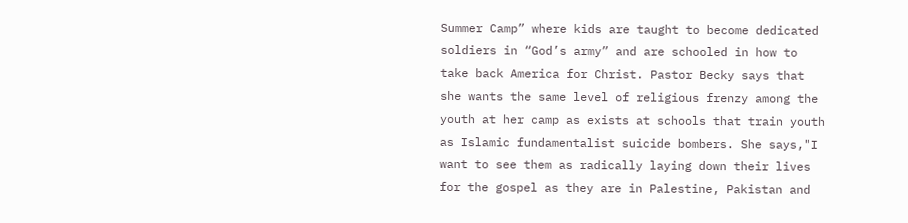Summer Camp” where kids are taught to become dedicated soldiers in “God’s army” and are schooled in how to take back America for Christ. Pastor Becky says that she wants the same level of religious frenzy among the youth at her camp as exists at schools that train youth as Islamic fundamentalist suicide bombers. She says,"I want to see them as radically laying down their lives for the gospel as they are in Palestine, Pakistan and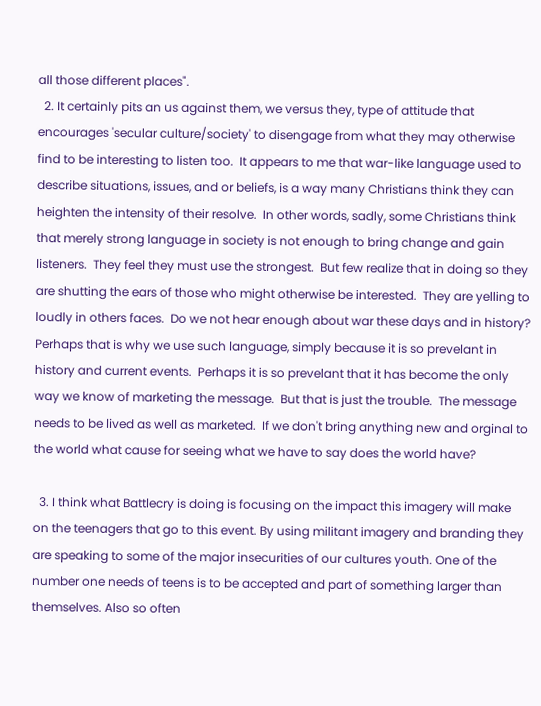all those different places".
  2. It certainly pits an us against them, we versus they, type of attitude that encourages 'secular culture/society' to disengage from what they may otherwise find to be interesting to listen too.  It appears to me that war-like language used to describe situations, issues, and or beliefs, is a way many Christians think they can heighten the intensity of their resolve.  In other words, sadly, some Christians think that merely strong language in society is not enough to bring change and gain listeners.  They feel they must use the strongest.  But few realize that in doing so they are shutting the ears of those who might otherwise be interested.  They are yelling to loudly in others faces.  Do we not hear enough about war these days and in history?  Perhaps that is why we use such language, simply because it is so prevelant in history and current events.  Perhaps it is so prevelant that it has become the only way we know of marketing the message.  But that is just the trouble.  The message needs to be lived as well as marketed.  If we don't bring anything new and orginal to the world what cause for seeing what we have to say does the world have?

  3. I think what Battlecry is doing is focusing on the impact this imagery will make on the teenagers that go to this event. By using militant imagery and branding they are speaking to some of the major insecurities of our cultures youth. One of the number one needs of teens is to be accepted and part of something larger than themselves. Also so often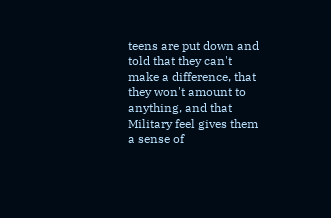teens are put down and told that they can't make a difference, that they won't amount to anything, and that Military feel gives them a sense of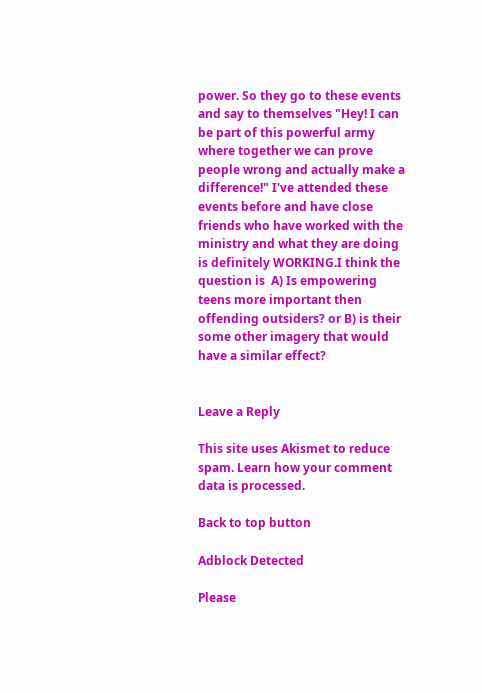power. So they go to these events and say to themselves "Hey! I can be part of this powerful army where together we can prove people wrong and actually make a difference!" I've attended these events before and have close friends who have worked with the ministry and what they are doing is definitely WORKING.I think the question is  A) Is empowering teens more important then offending outsiders? or B) is their some other imagery that would have a similar effect?


Leave a Reply

This site uses Akismet to reduce spam. Learn how your comment data is processed.

Back to top button

Adblock Detected

Please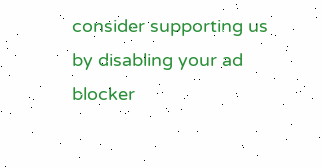consider supporting us by disabling your ad blocker